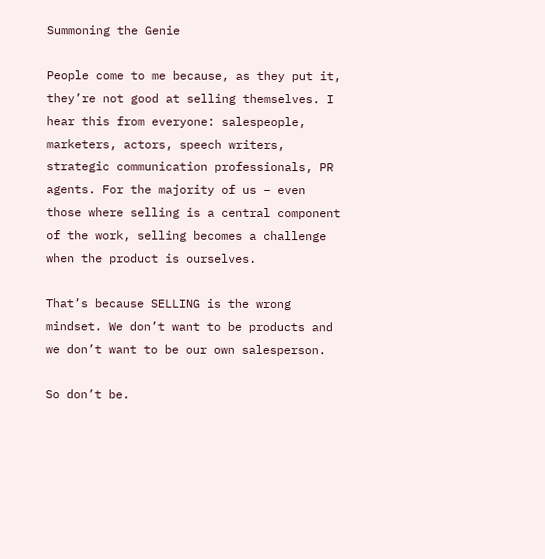Summoning the Genie

People come to me because, as they put it, they’re not good at selling themselves. I hear this from everyone: salespeople, marketers, actors, speech writers, strategic communication professionals, PR agents. For the majority of us – even those where selling is a central component of the work, selling becomes a challenge when the product is ourselves.

That’s because SELLING is the wrong mindset. We don’t want to be products and we don’t want to be our own salesperson.

So don’t be.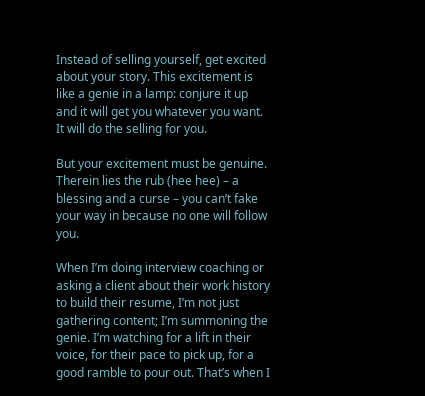Instead of selling yourself, get excited about your story. This excitement is like a genie in a lamp: conjure it up and it will get you whatever you want. It will do the selling for you.

But your excitement must be genuine. Therein lies the rub (hee hee) – a blessing and a curse – you can’t fake your way in because no one will follow you.

When I’m doing interview coaching or asking a client about their work history to build their resume, I’m not just gathering content; I’m summoning the genie. I’m watching for a lift in their voice, for their pace to pick up, for a good ramble to pour out. That’s when I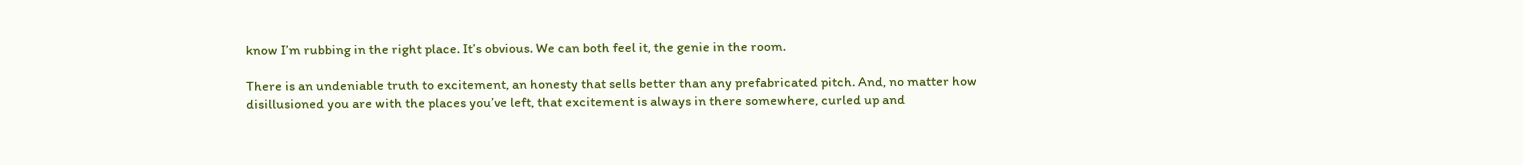know I’m rubbing in the right place. It’s obvious. We can both feel it, the genie in the room.

There is an undeniable truth to excitement, an honesty that sells better than any prefabricated pitch. And, no matter how disillusioned you are with the places you’ve left, that excitement is always in there somewhere, curled up and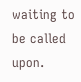waiting to be called upon.